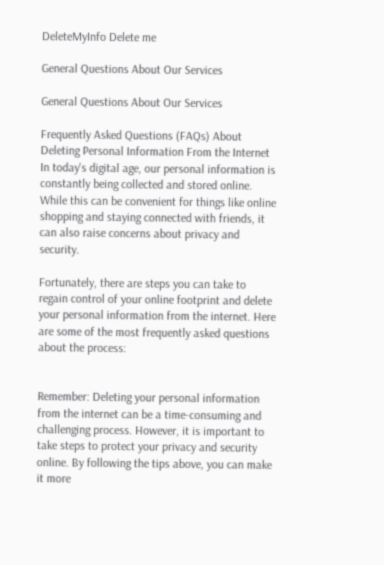DeleteMyInfo Delete me

General Questions About Our Services

General Questions About Our Services

Frequently Asked Questions (FAQs) About Deleting Personal Information From the Internet
In today's digital age, our personal information is constantly being collected and stored online. While this can be convenient for things like online shopping and staying connected with friends, it can also raise concerns about privacy and security.

Fortunately, there are steps you can take to regain control of your online footprint and delete your personal information from the internet. Here are some of the most frequently asked questions about the process:


Remember: Deleting your personal information from the internet can be a time-consuming and challenging process. However, it is important to take steps to protect your privacy and security online. By following the tips above, you can make it more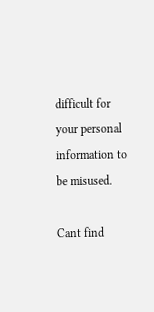difficult for your personal information to be misused.

Cant find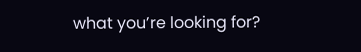what you’re looking for?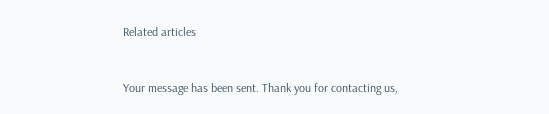Related articles


Your message has been sent. Thank you for contacting us,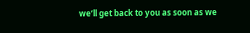we’ll get back to you as soon as we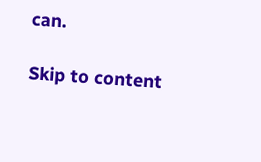can.

Skip to content